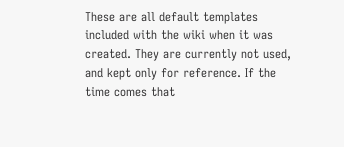These are all default templates included with the wiki when it was created. They are currently not used, and kept only for reference. If the time comes that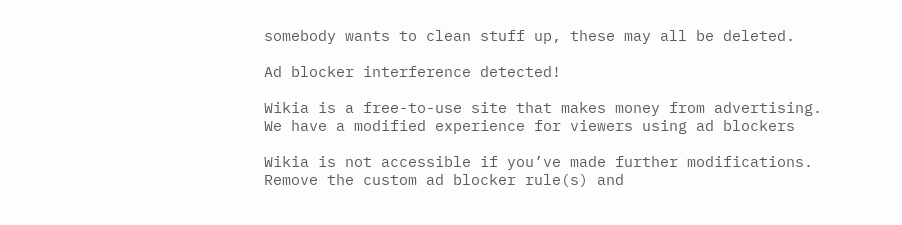somebody wants to clean stuff up, these may all be deleted.

Ad blocker interference detected!

Wikia is a free-to-use site that makes money from advertising. We have a modified experience for viewers using ad blockers

Wikia is not accessible if you’ve made further modifications. Remove the custom ad blocker rule(s) and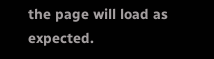the page will load as expected.